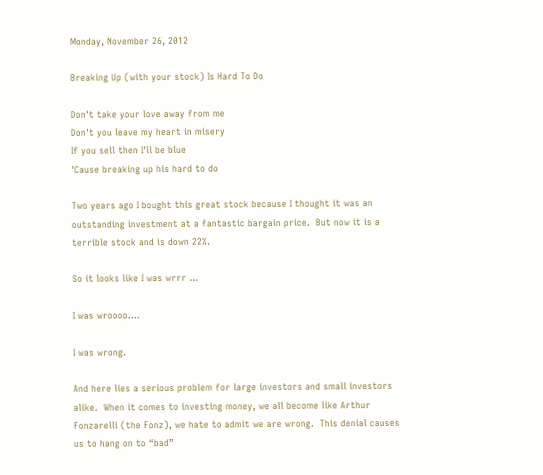Monday, November 26, 2012

Breaking Up (with your stock) Is Hard To Do

Don't take your love away from me
Don't you leave my heart in misery
If you sell then I'll be blue
'Cause breaking up his hard to do

Two years ago I bought this great stock because I thought it was an outstanding investment at a fantastic bargain price.  But now it is a terrible stock and is down 22%.

So it looks like I was wrrr …

I was wroooo….

I was wrong.

And here lies a serious problem for large investors and small investors alike.  When it comes to investing money, we all become like Arthur Fonzarelli (the Fonz), we hate to admit we are wrong.  This denial causes us to hang on to “bad”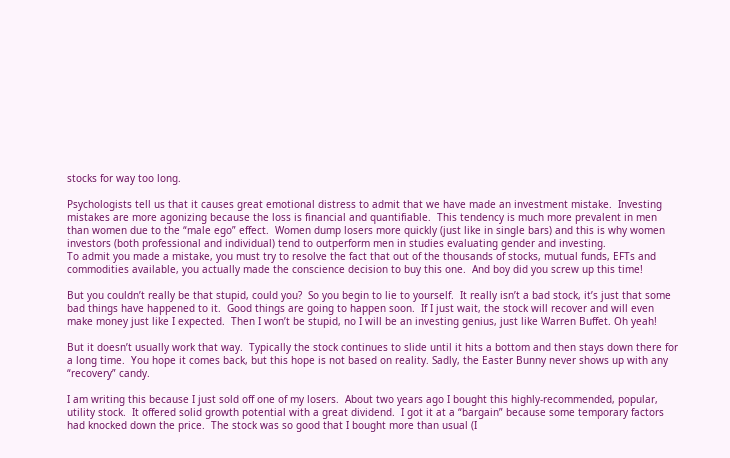stocks for way too long.

Psychologists tell us that it causes great emotional distress to admit that we have made an investment mistake.  Investing mistakes are more agonizing because the loss is financial and quantifiable.  This tendency is much more prevalent in men than women due to the “male ego” effect.  Women dump losers more quickly (just like in single bars) and this is why women investors (both professional and individual) tend to outperform men in studies evaluating gender and investing.
To admit you made a mistake, you must try to resolve the fact that out of the thousands of stocks, mutual funds, EFTs and commodities available, you actually made the conscience decision to buy this one.  And boy did you screw up this time!

But you couldn’t really be that stupid, could you?  So you begin to lie to yourself.  It really isn’t a bad stock, it’s just that some bad things have happened to it.  Good things are going to happen soon.  If I just wait, the stock will recover and will even make money just like I expected.  Then I won’t be stupid, no I will be an investing genius, just like Warren Buffet. Oh yeah!

But it doesn’t usually work that way.  Typically the stock continues to slide until it hits a bottom and then stays down there for a long time.  You hope it comes back, but this hope is not based on reality. Sadly, the Easter Bunny never shows up with any “recovery” candy.

I am writing this because I just sold off one of my losers.  About two years ago I bought this highly-recommended, popular, utility stock.  It offered solid growth potential with a great dividend.  I got it at a “bargain” because some temporary factors had knocked down the price.  The stock was so good that I bought more than usual (I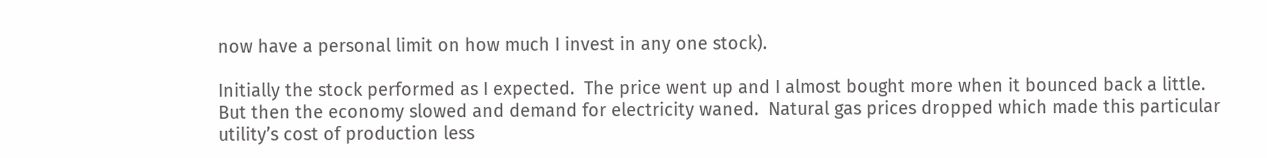now have a personal limit on how much I invest in any one stock).

Initially the stock performed as I expected.  The price went up and I almost bought more when it bounced back a little.  But then the economy slowed and demand for electricity waned.  Natural gas prices dropped which made this particular utility’s cost of production less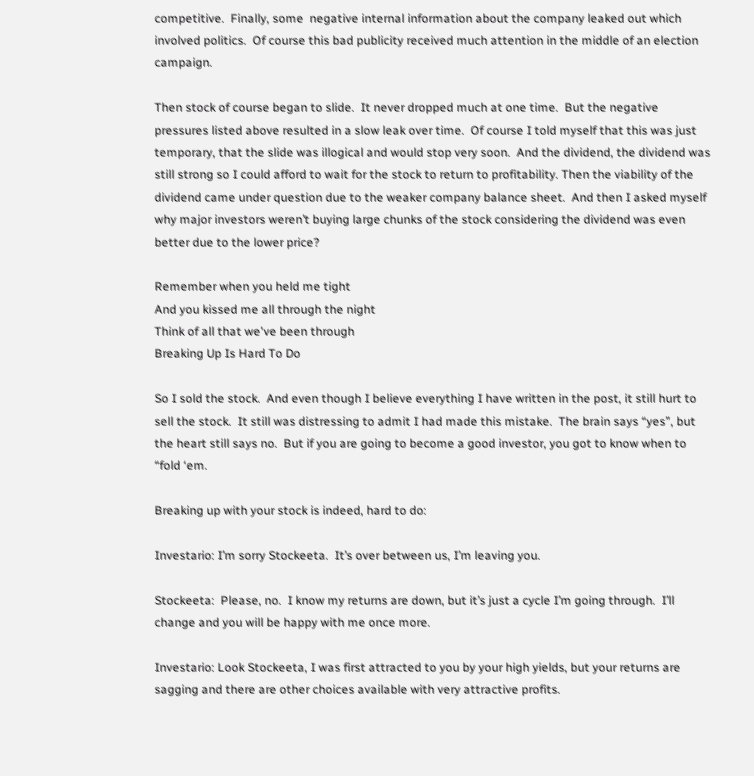competitive.  Finally, some  negative internal information about the company leaked out which involved politics.  Of course this bad publicity received much attention in the middle of an election campaign.

Then stock of course began to slide.  It never dropped much at one time.  But the negative pressures listed above resulted in a slow leak over time.  Of course I told myself that this was just temporary, that the slide was illogical and would stop very soon.  And the dividend, the dividend was still strong so I could afford to wait for the stock to return to profitability. Then the viability of the dividend came under question due to the weaker company balance sheet.  And then I asked myself why major investors weren’t buying large chunks of the stock considering the dividend was even better due to the lower price?

Remember when you held me tight
And you kissed me all through the night
Think of all that we've been through
Breaking Up Is Hard To Do

So I sold the stock.  And even though I believe everything I have written in the post, it still hurt to sell the stock.  It still was distressing to admit I had made this mistake.  The brain says “yes”, but the heart still says no.  But if you are going to become a good investor, you got to know when to “fold ‘em.

Breaking up with your stock is indeed, hard to do:

Investario: I’m sorry Stockeeta.  It’s over between us, I’m leaving you.

Stockeeta:  Please, no.  I know my returns are down, but it’s just a cycle I’m going through.  I’ll change and you will be happy with me once more.

Investario: Look Stockeeta, I was first attracted to you by your high yields, but your returns are sagging and there are other choices available with very attractive profits.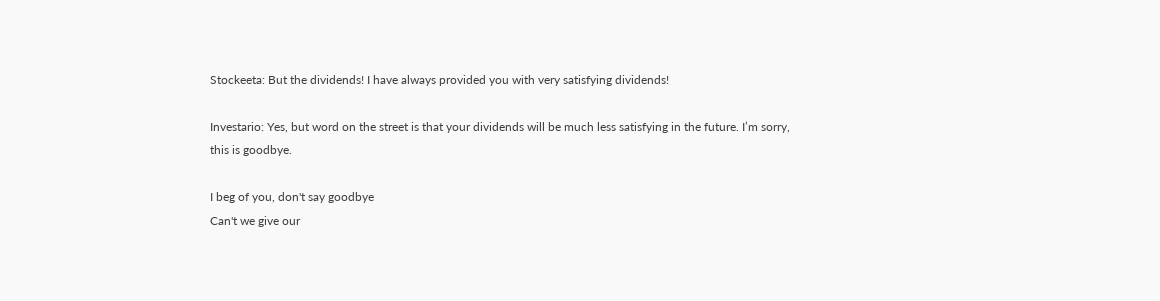Stockeeta: But the dividends! I have always provided you with very satisfying dividends!

Investario: Yes, but word on the street is that your dividends will be much less satisfying in the future. I’m sorry, this is goodbye.

I beg of you, don't say goodbye
Can't we give our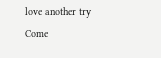love another try
Come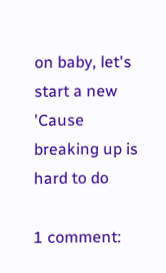on baby, let's start a new
'Cause breaking up is hard to do

1 comment: